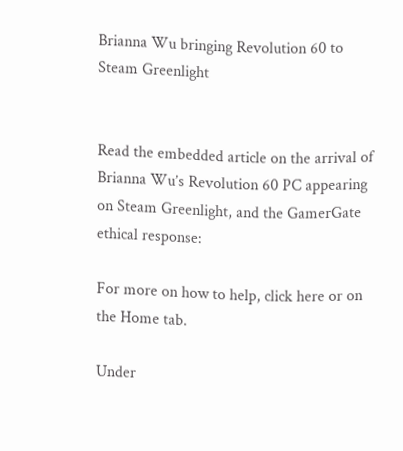Brianna Wu bringing Revolution 60 to Steam Greenlight


Read the embedded article on the arrival of Brianna Wu’s Revolution 60 PC appearing on Steam Greenlight, and the GamerGate ethical response:

For more on how to help, click here or on the Home tab.

Under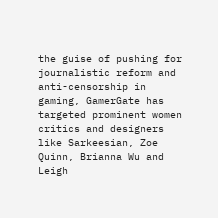the guise of pushing for journalistic reform and anti-censorship in gaming, GamerGate has targeted prominent women critics and designers like Sarkeesian, Zoe Quinn, Brianna Wu and Leigh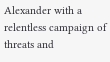Alexander with a relentless campaign of threats and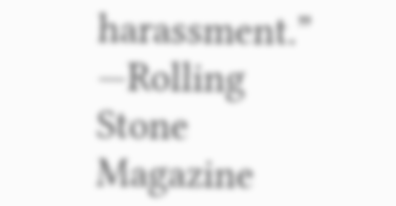harassment.” —Rolling Stone Magazine